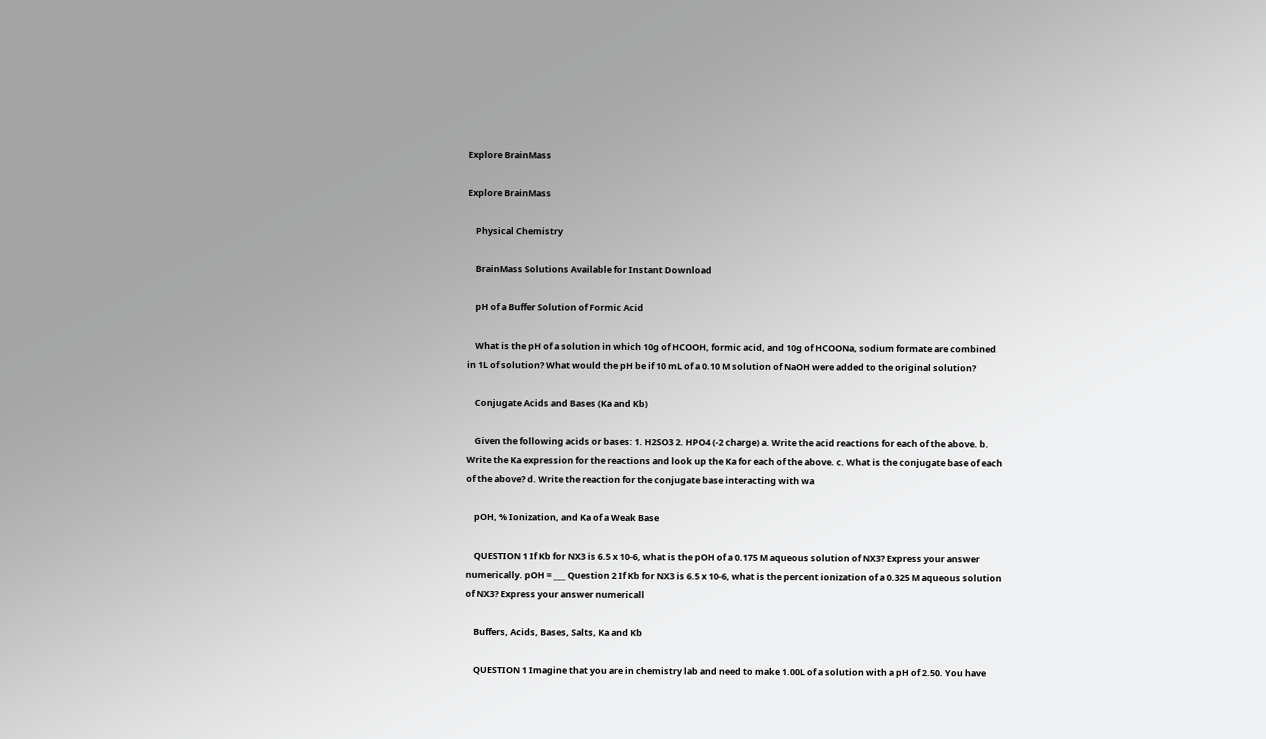Explore BrainMass

Explore BrainMass

    Physical Chemistry

    BrainMass Solutions Available for Instant Download

    pH of a Buffer Solution of Formic Acid

    What is the pH of a solution in which 10g of HCOOH, formic acid, and 10g of HCOONa, sodium formate are combined in 1L of solution? What would the pH be if 10 mL of a 0.10 M solution of NaOH were added to the original solution?

    Conjugate Acids and Bases (Ka and Kb)

    Given the following acids or bases: 1. H2SO3 2. HPO4 (-2 charge) a. Write the acid reactions for each of the above. b. Write the Ka expression for the reactions and look up the Ka for each of the above. c. What is the conjugate base of each of the above? d. Write the reaction for the conjugate base interacting with wa

    pOH, % Ionization, and Ka of a Weak Base

    QUESTION 1 If Kb for NX3 is 6.5 x 10-6, what is the pOH of a 0.175 M aqueous solution of NX3? Express your answer numerically. pOH = ___ Question 2 If Kb for NX3 is 6.5 x 10-6, what is the percent ionization of a 0.325 M aqueous solution of NX3? Express your answer numericall

    Buffers, Acids, Bases, Salts, Ka and Kb

    QUESTION 1 Imagine that you are in chemistry lab and need to make 1.00L of a solution with a pH of 2.50. You have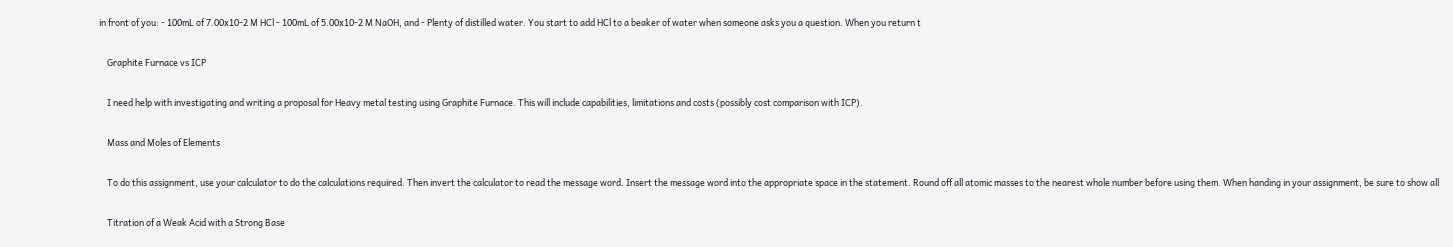in front of you: - 100mL of 7.00x10-2 M HCl - 100mL of 5.00x10-2 M NaOH, and - Plenty of distilled water. You start to add HCl to a beaker of water when someone asks you a question. When you return t

    Graphite Furnace vs ICP

    I need help with investigating and writing a proposal for Heavy metal testing using Graphite Furnace. This will include capabilities, limitations and costs (possibly cost comparison with ICP).

    Mass and Moles of Elements

    To do this assignment, use your calculator to do the calculations required. Then invert the calculator to read the message word. Insert the message word into the appropriate space in the statement. Round off all atomic masses to the nearest whole number before using them. When handing in your assignment, be sure to show all

    Titration of a Weak Acid with a Strong Base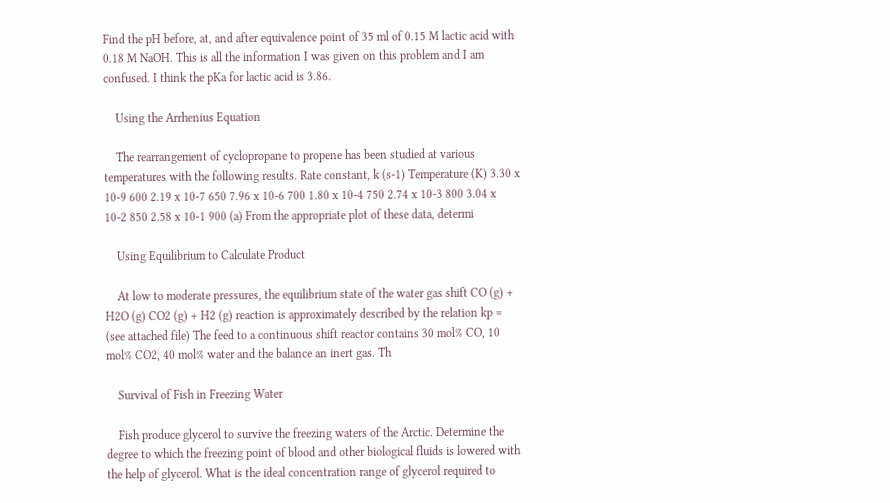Find the pH before, at, and after equivalence point of 35 ml of 0.15 M lactic acid with 0.18 M NaOH. This is all the information I was given on this problem and I am confused. I think the pKa for lactic acid is 3.86.

    Using the Arrhenius Equation

    The rearrangement of cyclopropane to propene has been studied at various temperatures with the following results. Rate constant, k (s-1) Temperature (K) 3.30 x 10-9 600 2.19 x 10-7 650 7.96 x 10-6 700 1.80 x 10-4 750 2.74 x 10-3 800 3.04 x 10-2 850 2.58 x 10-1 900 (a) From the appropriate plot of these data, determi

    Using Equilibrium to Calculate Product

    At low to moderate pressures, the equilibrium state of the water gas shift CO (g) + H2O (g) CO2 (g) + H2 (g) reaction is approximately described by the relation kp = (see attached file) The feed to a continuous shift reactor contains 30 mol% CO, 10 mol% CO2, 40 mol% water and the balance an inert gas. Th

    Survival of Fish in Freezing Water

    Fish produce glycerol to survive the freezing waters of the Arctic. Determine the degree to which the freezing point of blood and other biological fluids is lowered with the help of glycerol. What is the ideal concentration range of glycerol required to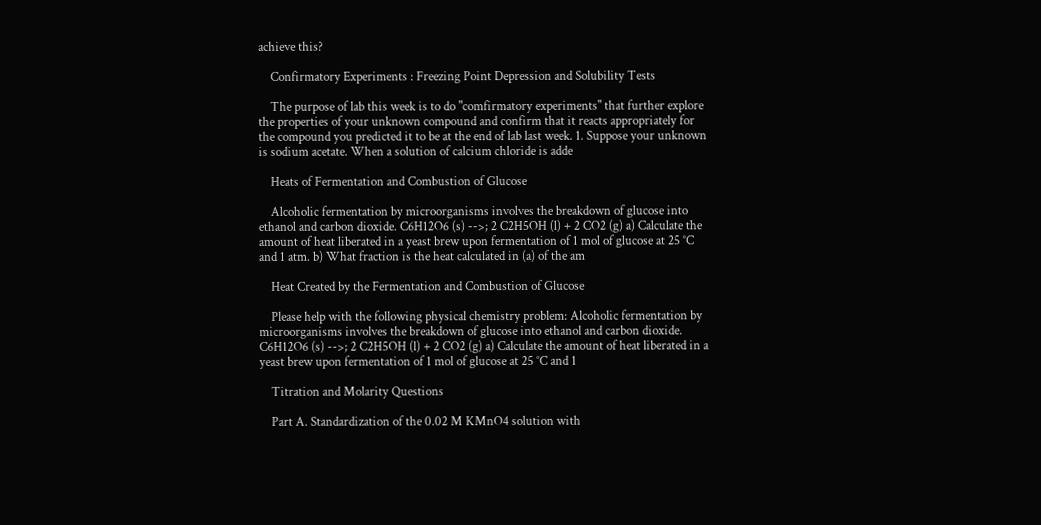achieve this?

    Confirmatory Experiments : Freezing Point Depression and Solubility Tests

    The purpose of lab this week is to do "comfirmatory experiments" that further explore the properties of your unknown compound and confirm that it reacts appropriately for the compound you predicted it to be at the end of lab last week. 1. Suppose your unknown is sodium acetate. When a solution of calcium chloride is adde

    Heats of Fermentation and Combustion of Glucose

    Alcoholic fermentation by microorganisms involves the breakdown of glucose into ethanol and carbon dioxide. C6H12O6 (s) -->; 2 C2H5OH (l) + 2 CO2 (g) a) Calculate the amount of heat liberated in a yeast brew upon fermentation of 1 mol of glucose at 25 °C and 1 atm. b) What fraction is the heat calculated in (a) of the am

    Heat Created by the Fermentation and Combustion of Glucose

    Please help with the following physical chemistry problem: Alcoholic fermentation by microorganisms involves the breakdown of glucose into ethanol and carbon dioxide. C6H12O6 (s) -->; 2 C2H5OH (l) + 2 CO2 (g) a) Calculate the amount of heat liberated in a yeast brew upon fermentation of 1 mol of glucose at 25 °C and 1

    Titration and Molarity Questions

    Part A. Standardization of the 0.02 M KMnO4 solution with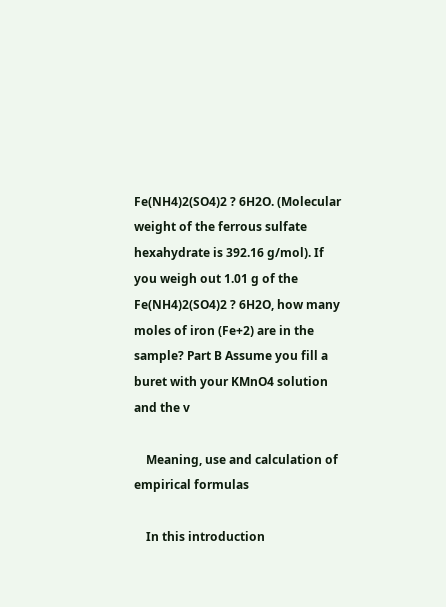Fe(NH4)2(SO4)2 ? 6H2O. (Molecular weight of the ferrous sulfate hexahydrate is 392.16 g/mol). If you weigh out 1.01 g of the Fe(NH4)2(SO4)2 ? 6H2O, how many moles of iron (Fe+2) are in the sample? Part B Assume you fill a buret with your KMnO4 solution and the v

    Meaning, use and calculation of empirical formulas

    In this introduction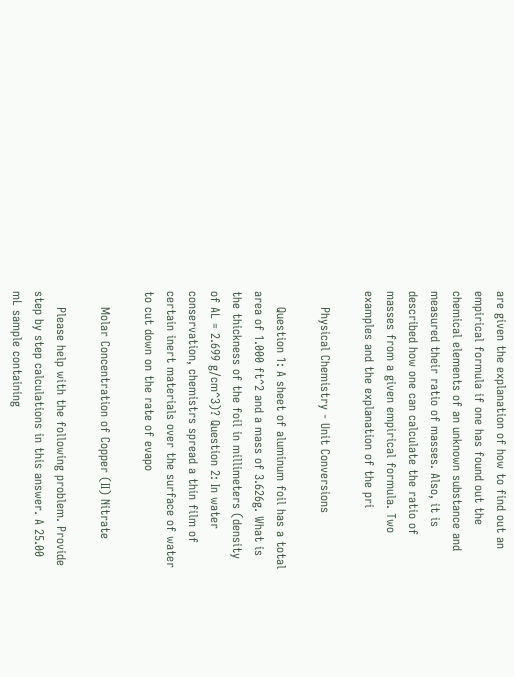are given the explanation of how to find out an empirical formula if one has found out the chemical elements of an unknown substance and measured their ratio of masses. Also, it is described how one can calculate the ratio of masses from a given empirical formula. Two examples and the explanation of the pri

    Physical Chemistry - Unit Conversions

    Question 1: A sheet of aluminum foil has a total area of 1.000 ft^2 and a mass of 3.626g. What is the thickness of the foil in millimeters (density of AL = 2.699 g/cm^3)? Question 2: In water conservation, chemistrs spread a thin film of certain inert materials over the surface of water to cut down on the rate of evapo

    Molar Concentration of Copper (II) Nitrate

    Please help with the following problem. Provide step by step calculations in this answer. A 25.00 mL sample containing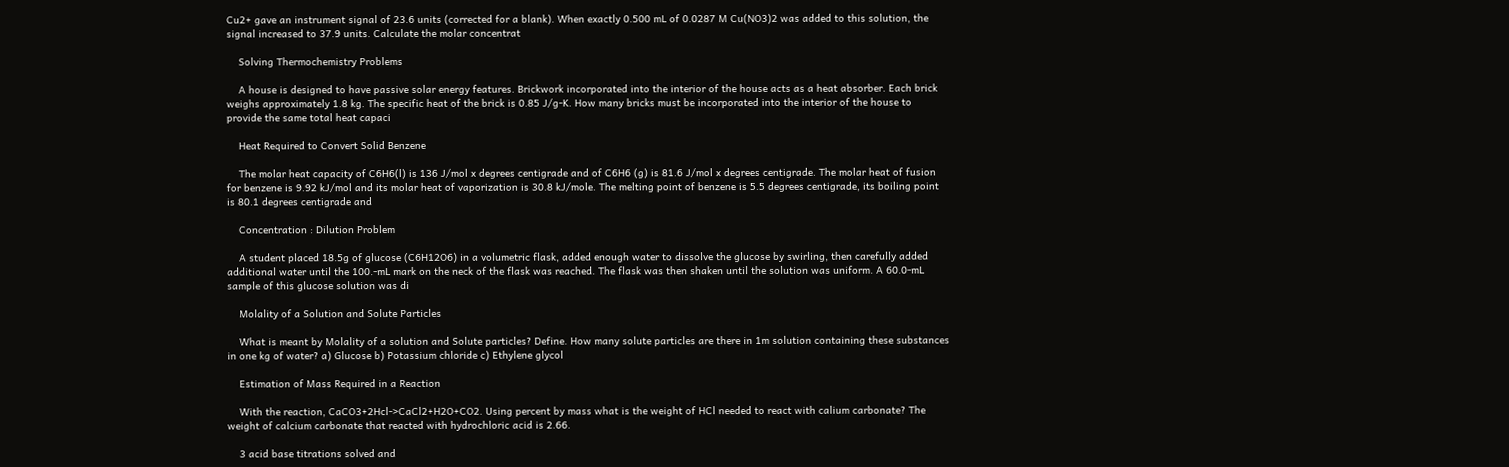Cu2+ gave an instrument signal of 23.6 units (corrected for a blank). When exactly 0.500 mL of 0.0287 M Cu(NO3)2 was added to this solution, the signal increased to 37.9 units. Calculate the molar concentrat

    Solving Thermochemistry Problems

    A house is designed to have passive solar energy features. Brickwork incorporated into the interior of the house acts as a heat absorber. Each brick weighs approximately 1.8 kg. The specific heat of the brick is 0.85 J/g-K. How many bricks must be incorporated into the interior of the house to provide the same total heat capaci

    Heat Required to Convert Solid Benzene

    The molar heat capacity of C6H6(l) is 136 J/mol x degrees centigrade and of C6H6 (g) is 81.6 J/mol x degrees centigrade. The molar heat of fusion for benzene is 9.92 kJ/mol and its molar heat of vaporization is 30.8 kJ/mole. The melting point of benzene is 5.5 degrees centigrade, its boiling point is 80.1 degrees centigrade and

    Concentration : Dilution Problem

    A student placed 18.5g of glucose (C6H12O6) in a volumetric flask, added enough water to dissolve the glucose by swirling, then carefully added additional water until the 100.-mL mark on the neck of the flask was reached. The flask was then shaken until the solution was uniform. A 60.0-mL sample of this glucose solution was di

    Molality of a Solution and Solute Particles

    What is meant by Molality of a solution and Solute particles? Define. How many solute particles are there in 1m solution containing these substances in one kg of water? a) Glucose b) Potassium chloride c) Ethylene glycol

    Estimation of Mass Required in a Reaction

    With the reaction, CaCO3+2Hcl->CaCl2+H2O+CO2. Using percent by mass what is the weight of HCl needed to react with calium carbonate? The weight of calcium carbonate that reacted with hydrochloric acid is 2.66.

    3 acid base titrations solved and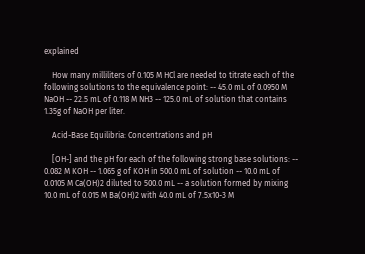explained

    How many milliliters of 0.105 M HCl are needed to titrate each of the following solutions to the equivalence point: -- 45.0 mL of 0.0950 M NaOH -- 22.5 mL of 0.118 M NH3 -- 125.0 mL of solution that contains 1.35g of NaOH per liter.

    Acid-Base Equilibria: Concentrations and pH

    [OH-] and the pH for each of the following strong base solutions: -- 0.082 M KOH -- 1.065 g of KOH in 500.0 mL of solution -- 10.0 mL of 0.0105 M Ca(OH)2 diluted to 500.0 mL -- a solution formed by mixing 10.0 mL of 0.015 M Ba(OH)2 with 40.0 mL of 7.5x10-3 M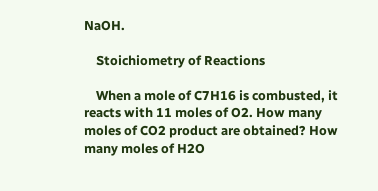NaOH.

    Stoichiometry of Reactions

    When a mole of C7H16 is combusted, it reacts with 11 moles of O2. How many moles of CO2 product are obtained? How many moles of H2O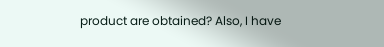product are obtained? Also, I have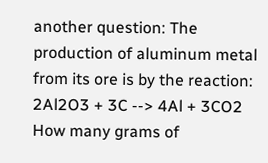another question: The production of aluminum metal from its ore is by the reaction: 2Al2O3 + 3C --> 4Al + 3CO2 How many grams of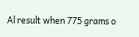Al result when 775 grams o